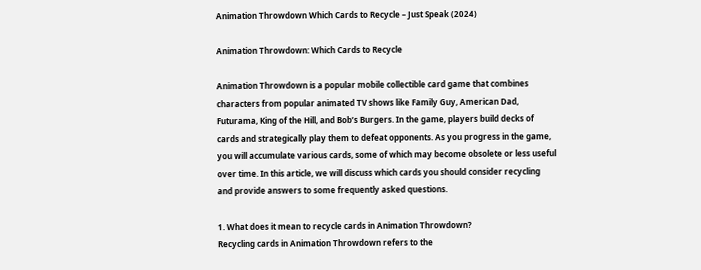Animation Throwdown Which Cards to Recycle – Just Speak (2024)

Animation Throwdown: Which Cards to Recycle

Animation Throwdown is a popular mobile collectible card game that combines characters from popular animated TV shows like Family Guy, American Dad, Futurama, King of the Hill, and Bob’s Burgers. In the game, players build decks of cards and strategically play them to defeat opponents. As you progress in the game, you will accumulate various cards, some of which may become obsolete or less useful over time. In this article, we will discuss which cards you should consider recycling and provide answers to some frequently asked questions.

1. What does it mean to recycle cards in Animation Throwdown?
Recycling cards in Animation Throwdown refers to the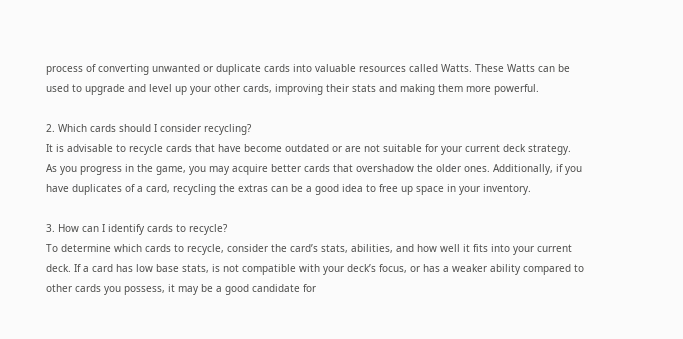process of converting unwanted or duplicate cards into valuable resources called Watts. These Watts can be used to upgrade and level up your other cards, improving their stats and making them more powerful.

2. Which cards should I consider recycling?
It is advisable to recycle cards that have become outdated or are not suitable for your current deck strategy. As you progress in the game, you may acquire better cards that overshadow the older ones. Additionally, if you have duplicates of a card, recycling the extras can be a good idea to free up space in your inventory.

3. How can I identify cards to recycle?
To determine which cards to recycle, consider the card’s stats, abilities, and how well it fits into your current deck. If a card has low base stats, is not compatible with your deck’s focus, or has a weaker ability compared to other cards you possess, it may be a good candidate for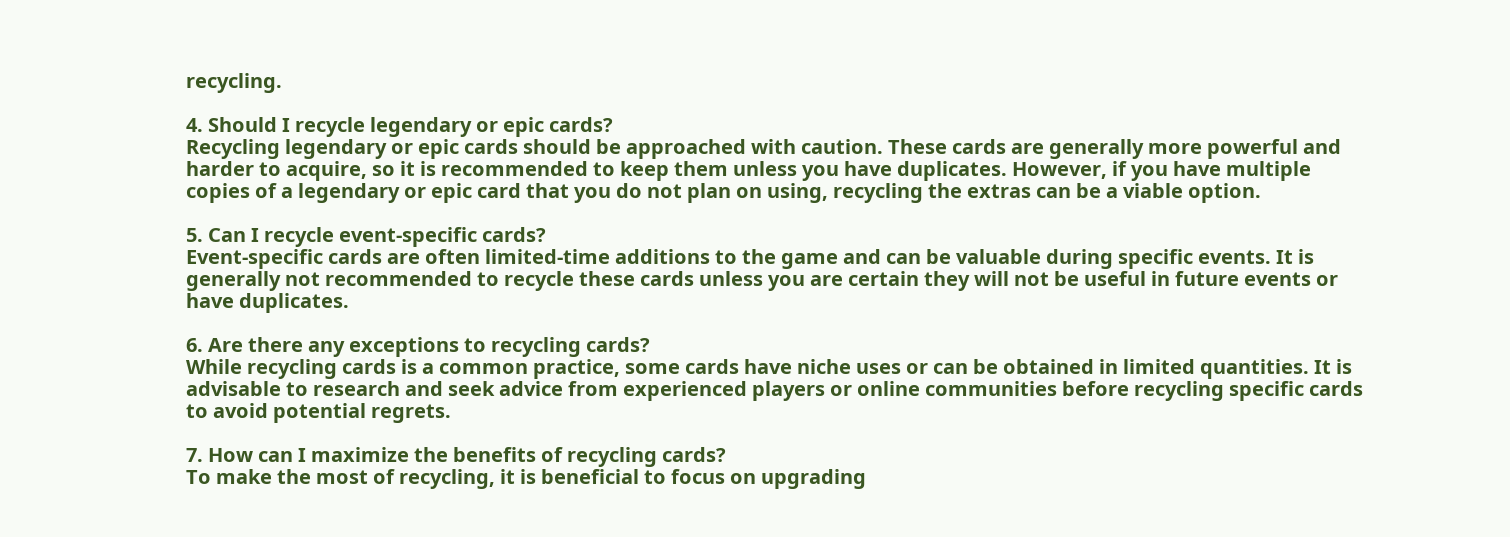recycling.

4. Should I recycle legendary or epic cards?
Recycling legendary or epic cards should be approached with caution. These cards are generally more powerful and harder to acquire, so it is recommended to keep them unless you have duplicates. However, if you have multiple copies of a legendary or epic card that you do not plan on using, recycling the extras can be a viable option.

5. Can I recycle event-specific cards?
Event-specific cards are often limited-time additions to the game and can be valuable during specific events. It is generally not recommended to recycle these cards unless you are certain they will not be useful in future events or have duplicates.

6. Are there any exceptions to recycling cards?
While recycling cards is a common practice, some cards have niche uses or can be obtained in limited quantities. It is advisable to research and seek advice from experienced players or online communities before recycling specific cards to avoid potential regrets.

7. How can I maximize the benefits of recycling cards?
To make the most of recycling, it is beneficial to focus on upgrading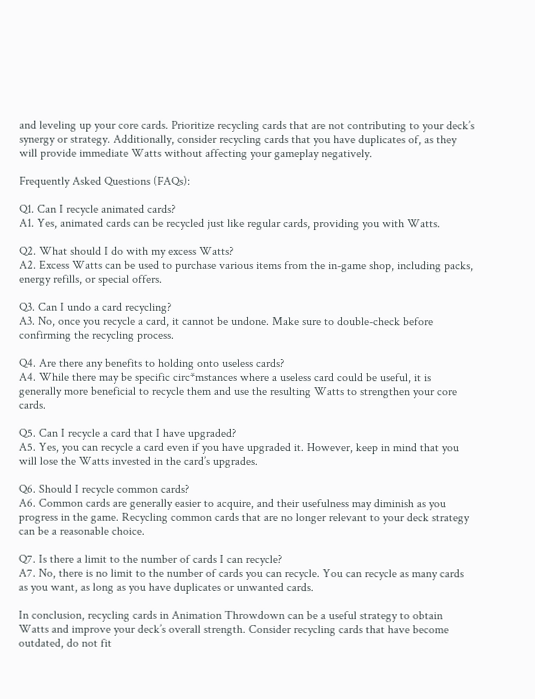and leveling up your core cards. Prioritize recycling cards that are not contributing to your deck’s synergy or strategy. Additionally, consider recycling cards that you have duplicates of, as they will provide immediate Watts without affecting your gameplay negatively.

Frequently Asked Questions (FAQs):

Q1. Can I recycle animated cards?
A1. Yes, animated cards can be recycled just like regular cards, providing you with Watts.

Q2. What should I do with my excess Watts?
A2. Excess Watts can be used to purchase various items from the in-game shop, including packs, energy refills, or special offers.

Q3. Can I undo a card recycling?
A3. No, once you recycle a card, it cannot be undone. Make sure to double-check before confirming the recycling process.

Q4. Are there any benefits to holding onto useless cards?
A4. While there may be specific circ*mstances where a useless card could be useful, it is generally more beneficial to recycle them and use the resulting Watts to strengthen your core cards.

Q5. Can I recycle a card that I have upgraded?
A5. Yes, you can recycle a card even if you have upgraded it. However, keep in mind that you will lose the Watts invested in the card’s upgrades.

Q6. Should I recycle common cards?
A6. Common cards are generally easier to acquire, and their usefulness may diminish as you progress in the game. Recycling common cards that are no longer relevant to your deck strategy can be a reasonable choice.

Q7. Is there a limit to the number of cards I can recycle?
A7. No, there is no limit to the number of cards you can recycle. You can recycle as many cards as you want, as long as you have duplicates or unwanted cards.

In conclusion, recycling cards in Animation Throwdown can be a useful strategy to obtain Watts and improve your deck’s overall strength. Consider recycling cards that have become outdated, do not fit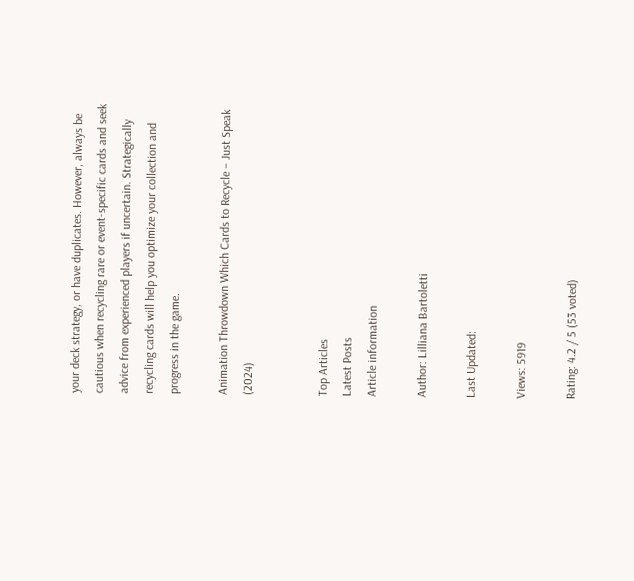your deck strategy, or have duplicates. However, always be cautious when recycling rare or event-specific cards and seek advice from experienced players if uncertain. Strategically recycling cards will help you optimize your collection and progress in the game.

Animation Throwdown Which Cards to Recycle – Just Speak (2024)


Top Articles
Latest Posts
Article information

Author: Lilliana Bartoletti

Last Updated:

Views: 5919

Rating: 4.2 / 5 (53 voted)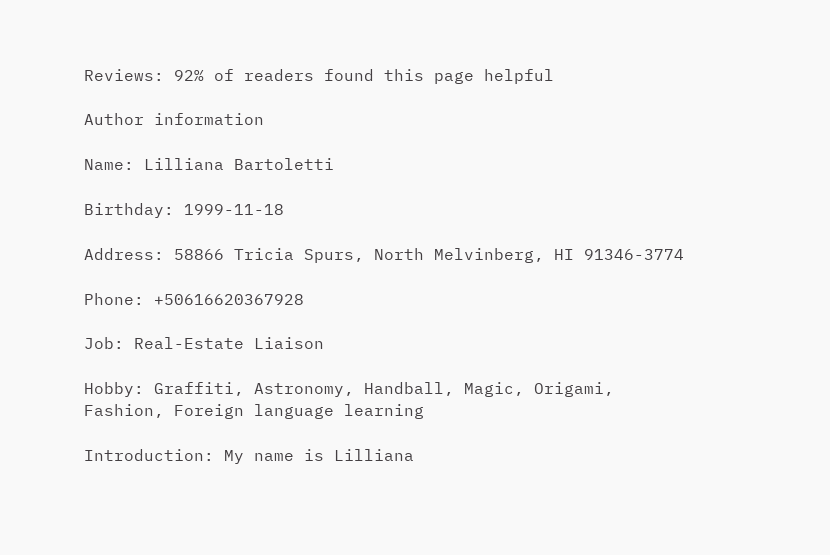Reviews: 92% of readers found this page helpful

Author information

Name: Lilliana Bartoletti

Birthday: 1999-11-18

Address: 58866 Tricia Spurs, North Melvinberg, HI 91346-3774

Phone: +50616620367928

Job: Real-Estate Liaison

Hobby: Graffiti, Astronomy, Handball, Magic, Origami, Fashion, Foreign language learning

Introduction: My name is Lilliana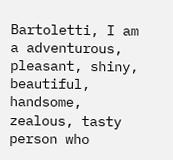Bartoletti, I am a adventurous, pleasant, shiny, beautiful, handsome, zealous, tasty person who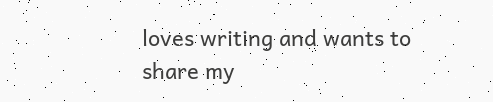loves writing and wants to share my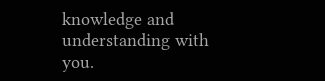knowledge and understanding with you.